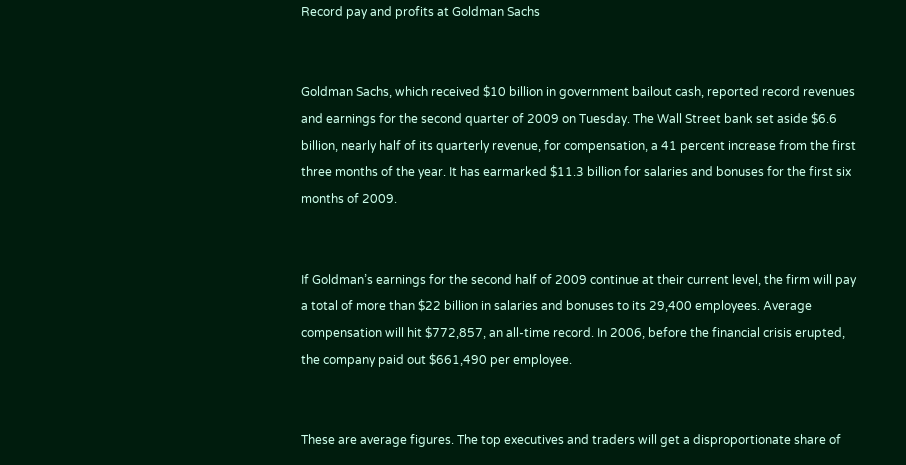Record pay and profits at Goldman Sachs


Goldman Sachs, which received $10 billion in government bailout cash, reported record revenues and earnings for the second quarter of 2009 on Tuesday. The Wall Street bank set aside $6.6 billion, nearly half of its quarterly revenue, for compensation, a 41 percent increase from the first three months of the year. It has earmarked $11.3 billion for salaries and bonuses for the first six months of 2009.


If Goldman’s earnings for the second half of 2009 continue at their current level, the firm will pay a total of more than $22 billion in salaries and bonuses to its 29,400 employees. Average compensation will hit $772,857, an all-time record. In 2006, before the financial crisis erupted, the company paid out $661,490 per employee.


These are average figures. The top executives and traders will get a disproportionate share of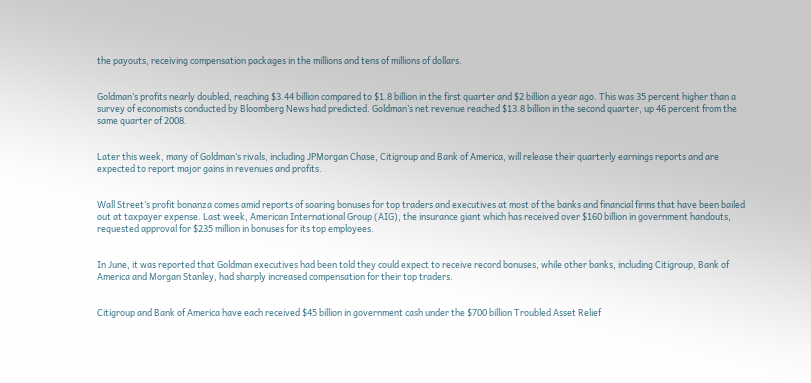the payouts, receiving compensation packages in the millions and tens of millions of dollars.


Goldman’s profits nearly doubled, reaching $3.44 billion compared to $1.8 billion in the first quarter and $2 billion a year ago. This was 35 percent higher than a survey of economists conducted by Bloomberg News had predicted. Goldman’s net revenue reached $13.8 billion in the second quarter, up 46 percent from the same quarter of 2008.


Later this week, many of Goldman’s rivals, including JPMorgan Chase, Citigroup and Bank of America, will release their quarterly earnings reports and are expected to report major gains in revenues and profits.


Wall Street’s profit bonanza comes amid reports of soaring bonuses for top traders and executives at most of the banks and financial firms that have been bailed out at taxpayer expense. Last week, American International Group (AIG), the insurance giant which has received over $160 billion in government handouts, requested approval for $235 million in bonuses for its top employees.


In June, it was reported that Goldman executives had been told they could expect to receive record bonuses, while other banks, including Citigroup, Bank of America and Morgan Stanley, had sharply increased compensation for their top traders.


Citigroup and Bank of America have each received $45 billion in government cash under the $700 billion Troubled Asset Relief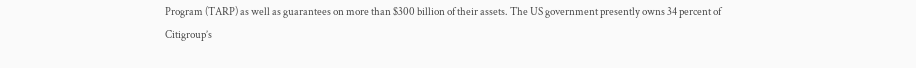Program (TARP) as well as guarantees on more than $300 billion of their assets. The US government presently owns 34 percent of Citigroup’s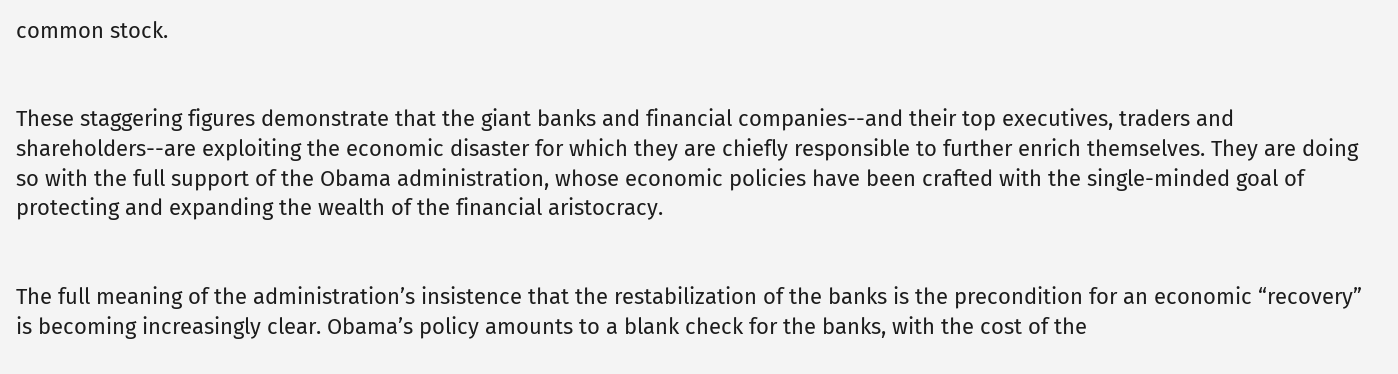common stock.


These staggering figures demonstrate that the giant banks and financial companies--and their top executives, traders and shareholders--are exploiting the economic disaster for which they are chiefly responsible to further enrich themselves. They are doing so with the full support of the Obama administration, whose economic policies have been crafted with the single-minded goal of protecting and expanding the wealth of the financial aristocracy.


The full meaning of the administration’s insistence that the restabilization of the banks is the precondition for an economic “recovery” is becoming increasingly clear. Obama’s policy amounts to a blank check for the banks, with the cost of the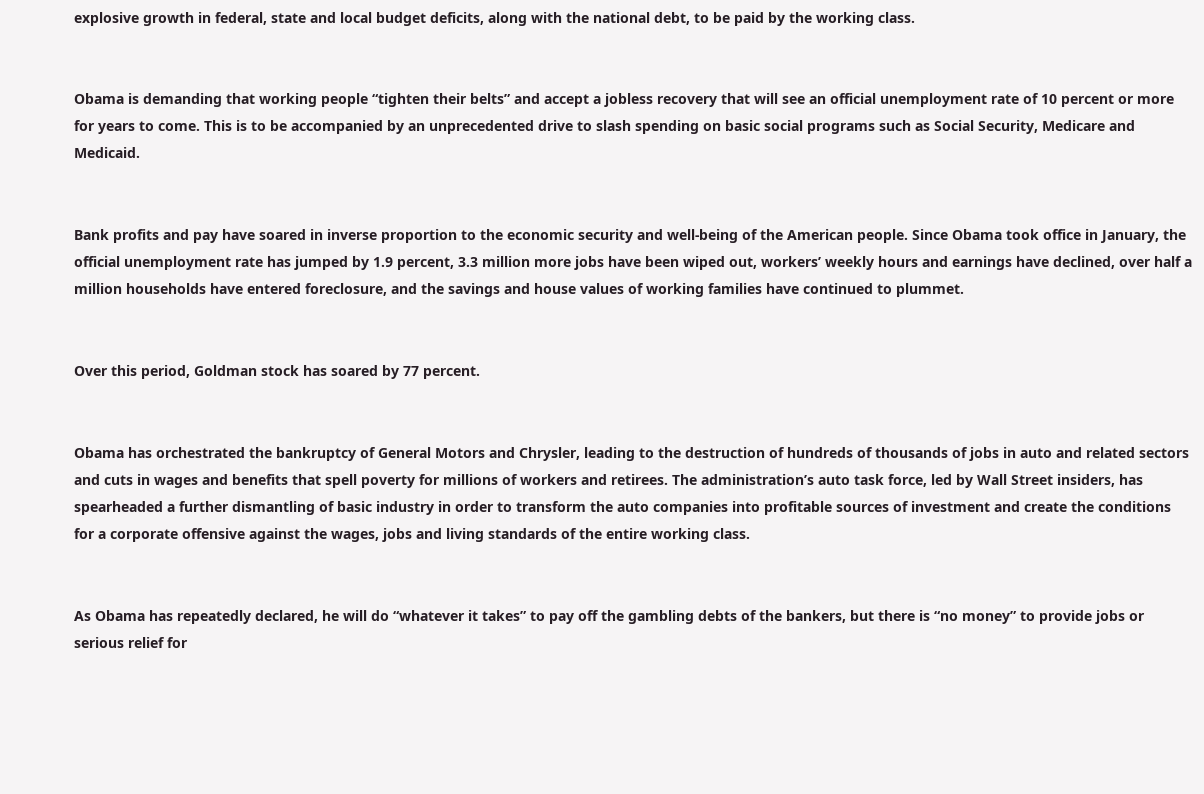explosive growth in federal, state and local budget deficits, along with the national debt, to be paid by the working class.


Obama is demanding that working people “tighten their belts” and accept a jobless recovery that will see an official unemployment rate of 10 percent or more for years to come. This is to be accompanied by an unprecedented drive to slash spending on basic social programs such as Social Security, Medicare and Medicaid.


Bank profits and pay have soared in inverse proportion to the economic security and well-being of the American people. Since Obama took office in January, the official unemployment rate has jumped by 1.9 percent, 3.3 million more jobs have been wiped out, workers’ weekly hours and earnings have declined, over half a million households have entered foreclosure, and the savings and house values of working families have continued to plummet.


Over this period, Goldman stock has soared by 77 percent.


Obama has orchestrated the bankruptcy of General Motors and Chrysler, leading to the destruction of hundreds of thousands of jobs in auto and related sectors and cuts in wages and benefits that spell poverty for millions of workers and retirees. The administration’s auto task force, led by Wall Street insiders, has spearheaded a further dismantling of basic industry in order to transform the auto companies into profitable sources of investment and create the conditions for a corporate offensive against the wages, jobs and living standards of the entire working class.


As Obama has repeatedly declared, he will do “whatever it takes” to pay off the gambling debts of the bankers, but there is “no money” to provide jobs or serious relief for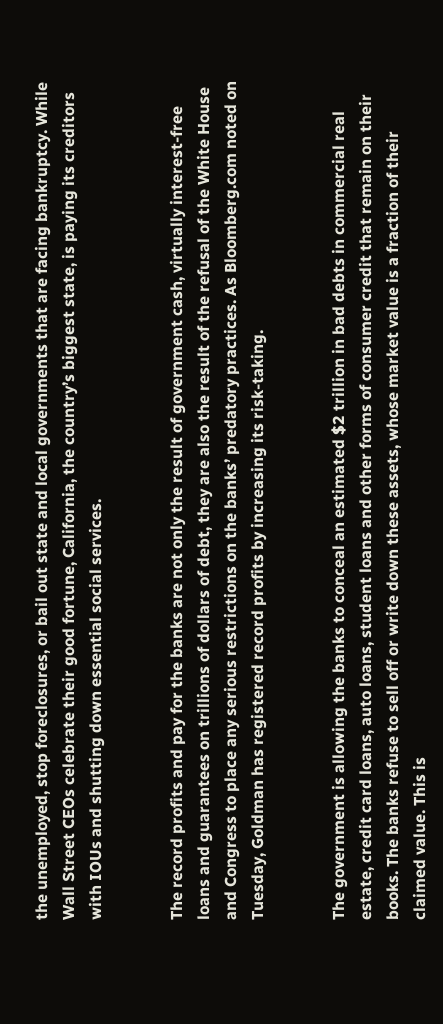the unemployed, stop foreclosures, or bail out state and local governments that are facing bankruptcy. While Wall Street CEOs celebrate their good fortune, California, the country’s biggest state, is paying its creditors with IOUs and shutting down essential social services.


The record profits and pay for the banks are not only the result of government cash, virtually interest-free loans and guarantees on trillions of dollars of debt, they are also the result of the refusal of the White House and Congress to place any serious restrictions on the banks’ predatory practices. As Bloomberg.com noted on Tuesday, Goldman has registered record profits by increasing its risk-taking.


The government is allowing the banks to conceal an estimated $2 trillion in bad debts in commercial real estate, credit card loans, auto loans, student loans and other forms of consumer credit that remain on their books. The banks refuse to sell off or write down these assets, whose market value is a fraction of their claimed value. This is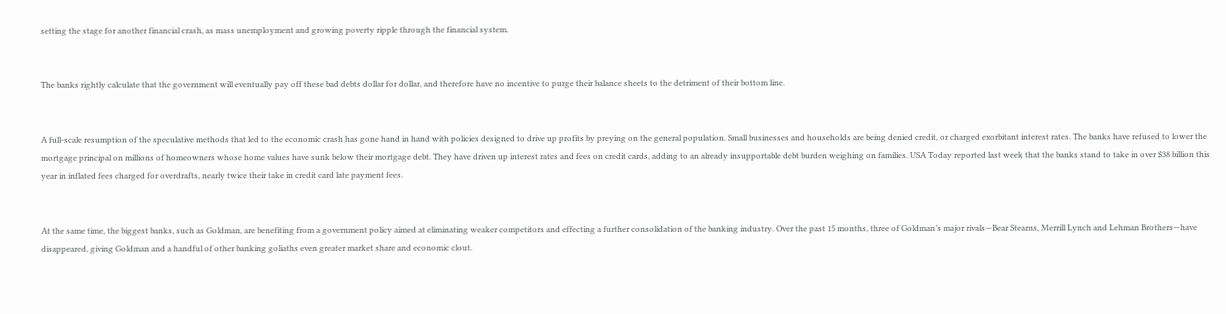setting the stage for another financial crash, as mass unemployment and growing poverty ripple through the financial system.


The banks rightly calculate that the government will eventually pay off these bad debts dollar for dollar, and therefore have no incentive to purge their balance sheets to the detriment of their bottom line.


A full-scale resumption of the speculative methods that led to the economic crash has gone hand in hand with policies designed to drive up profits by preying on the general population. Small businesses and households are being denied credit, or charged exorbitant interest rates. The banks have refused to lower the mortgage principal on millions of homeowners whose home values have sunk below their mortgage debt. They have driven up interest rates and fees on credit cards, adding to an already insupportable debt burden weighing on families. USA Today reported last week that the banks stand to take in over $38 billion this year in inflated fees charged for overdrafts, nearly twice their take in credit card late payment fees.


At the same time, the biggest banks, such as Goldman, are benefiting from a government policy aimed at eliminating weaker competitors and effecting a further consolidation of the banking industry. Over the past 15 months, three of Goldman’s major rivals—Bear Stearns, Merrill Lynch and Lehman Brothers—have disappeared, giving Goldman and a handful of other banking goliaths even greater market share and economic clout.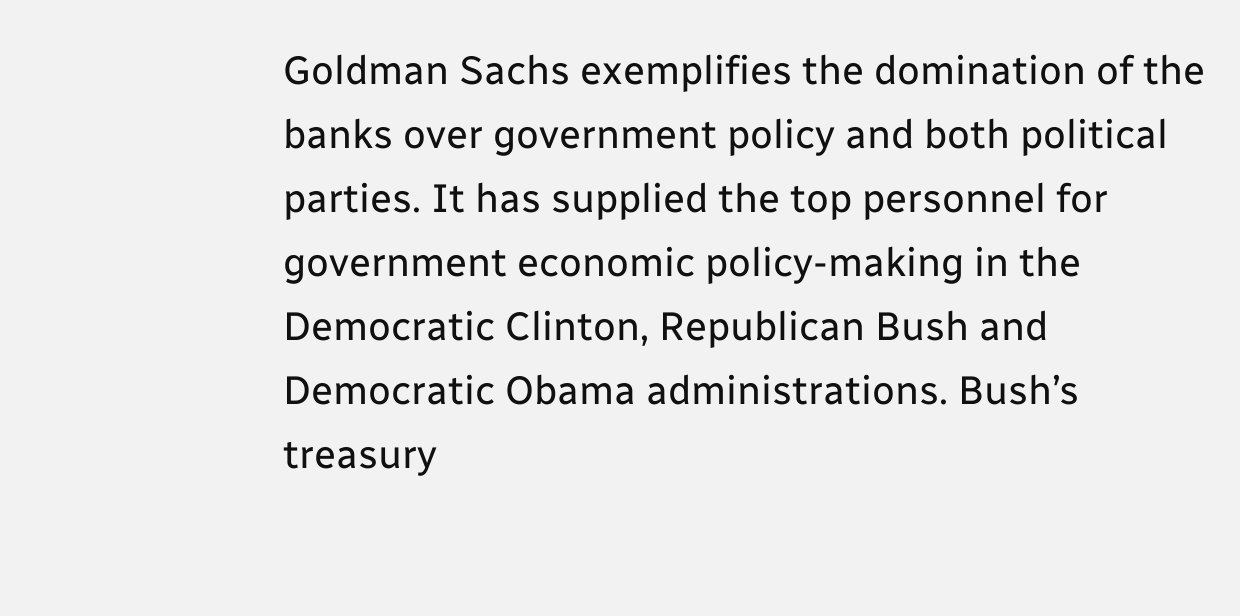Goldman Sachs exemplifies the domination of the banks over government policy and both political parties. It has supplied the top personnel for government economic policy-making in the Democratic Clinton, Republican Bush and Democratic Obama administrations. Bush’s treasury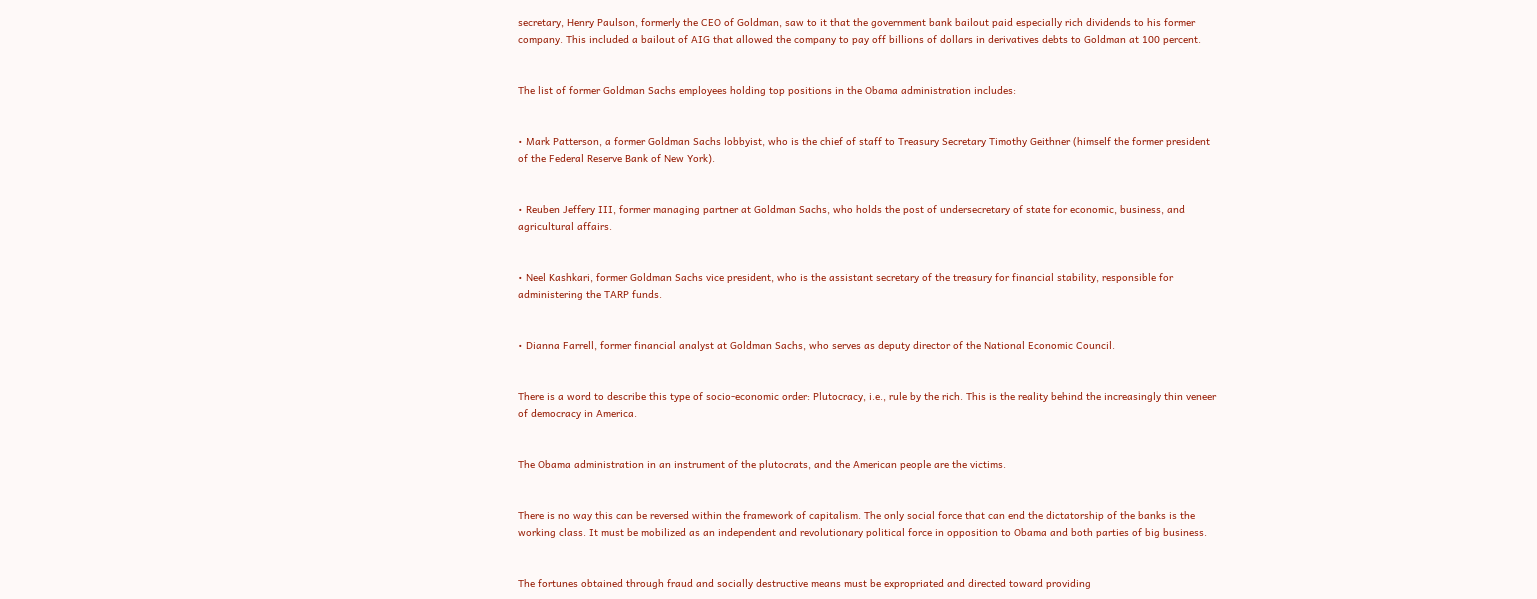secretary, Henry Paulson, formerly the CEO of Goldman, saw to it that the government bank bailout paid especially rich dividends to his former company. This included a bailout of AIG that allowed the company to pay off billions of dollars in derivatives debts to Goldman at 100 percent.


The list of former Goldman Sachs employees holding top positions in the Obama administration includes:


• Mark Patterson, a former Goldman Sachs lobbyist, who is the chief of staff to Treasury Secretary Timothy Geithner (himself the former president of the Federal Reserve Bank of New York).


• Reuben Jeffery III, former managing partner at Goldman Sachs, who holds the post of undersecretary of state for economic, business, and agricultural affairs.


• Neel Kashkari, former Goldman Sachs vice president, who is the assistant secretary of the treasury for financial stability, responsible for administering the TARP funds.


• Dianna Farrell, former financial analyst at Goldman Sachs, who serves as deputy director of the National Economic Council.


There is a word to describe this type of socio-economic order: Plutocracy, i.e., rule by the rich. This is the reality behind the increasingly thin veneer of democracy in America.


The Obama administration in an instrument of the plutocrats, and the American people are the victims.


There is no way this can be reversed within the framework of capitalism. The only social force that can end the dictatorship of the banks is the working class. It must be mobilized as an independent and revolutionary political force in opposition to Obama and both parties of big business.


The fortunes obtained through fraud and socially destructive means must be expropriated and directed toward providing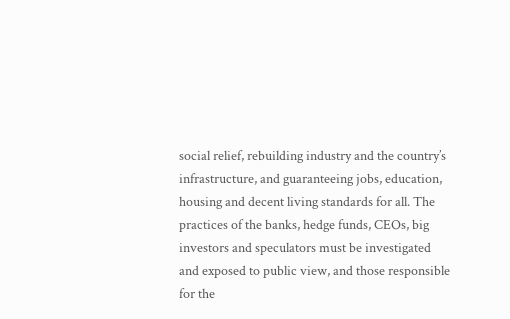social relief, rebuilding industry and the country’s infrastructure, and guaranteeing jobs, education, housing and decent living standards for all. The practices of the banks, hedge funds, CEOs, big investors and speculators must be investigated and exposed to public view, and those responsible for the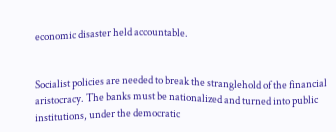economic disaster held accountable.


Socialist policies are needed to break the stranglehold of the financial aristocracy. The banks must be nationalized and turned into public institutions, under the democratic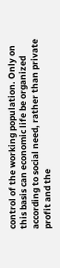control of the working population. Only on this basis can economic life be organized according to social need, rather than private profit and the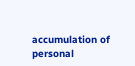accumulation of personal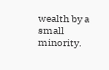wealth by a small minority.